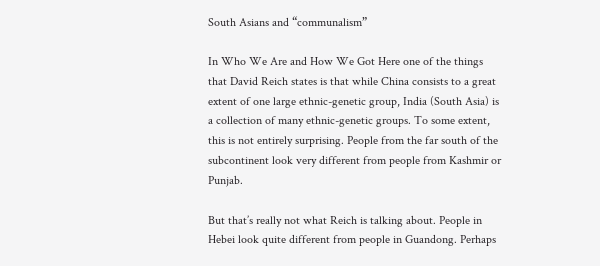South Asians and “communalism”

In Who We Are and How We Got Here one of the things that David Reich states is that while China consists to a great extent of one large ethnic-genetic group, India (South Asia) is a collection of many ethnic-genetic groups. To some extent, this is not entirely surprising. People from the far south of the subcontinent look very different from people from Kashmir or Punjab.

But that’s really not what Reich is talking about. People in Hebei look quite different from people in Guandong. Perhaps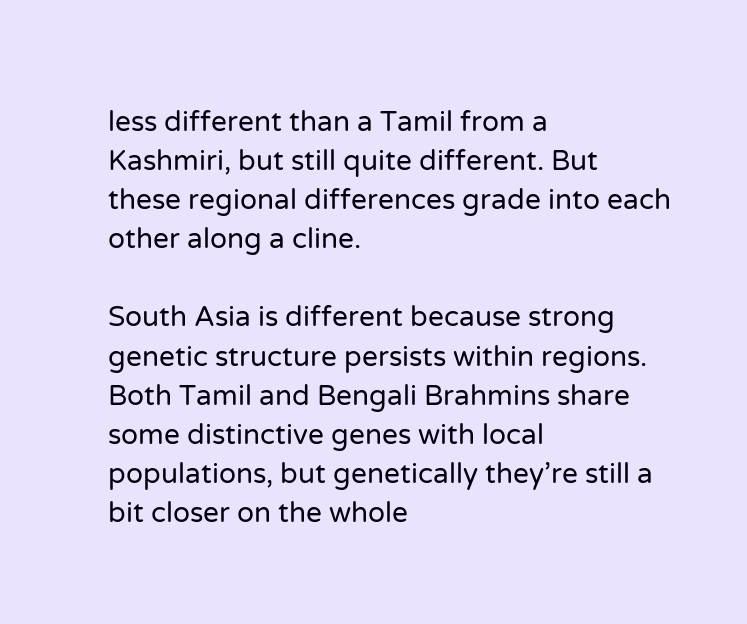less different than a Tamil from a Kashmiri, but still quite different. But these regional differences grade into each other along a cline.

South Asia is different because strong genetic structure persists within regions. Both Tamil and Bengali Brahmins share some distinctive genes with local populations, but genetically they’re still a bit closer on the whole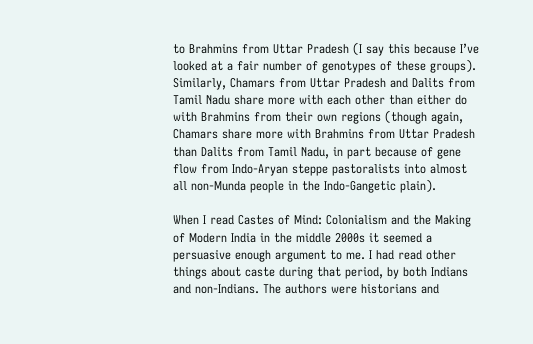to Brahmins from Uttar Pradesh (I say this because I’ve looked at a fair number of genotypes of these groups). Similarly, Chamars from Uttar Pradesh and Dalits from Tamil Nadu share more with each other than either do with Brahmins from their own regions (though again, Chamars share more with Brahmins from Uttar Pradesh than Dalits from Tamil Nadu, in part because of gene flow from Indo-Aryan steppe pastoralists into almost all non-Munda people in the Indo-Gangetic plain).

When I read Castes of Mind: Colonialism and the Making of Modern India in the middle 2000s it seemed a persuasive enough argument to me. I had read other things about caste during that period, by both Indians and non-Indians. The authors were historians and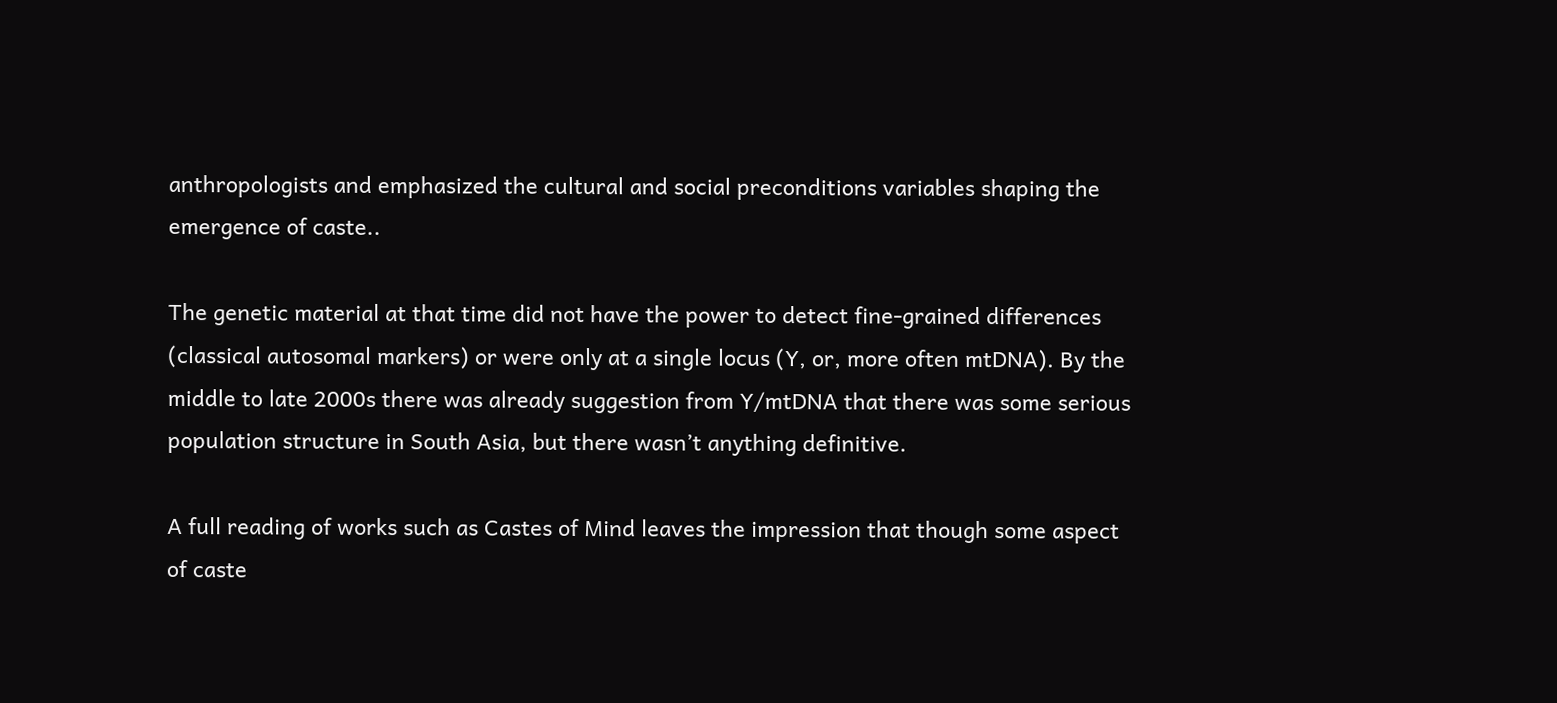anthropologists and emphasized the cultural and social preconditions variables shaping the emergence of caste..

The genetic material at that time did not have the power to detect fine-grained differences (classical autosomal markers) or were only at a single locus (Y, or, more often mtDNA). By the middle to late 2000s there was already suggestion from Y/mtDNA that there was some serious population structure in South Asia, but there wasn’t anything definitive.

A full reading of works such as Castes of Mind leaves the impression that though some aspect of caste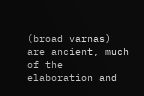(broad varnas) are ancient, much of the elaboration and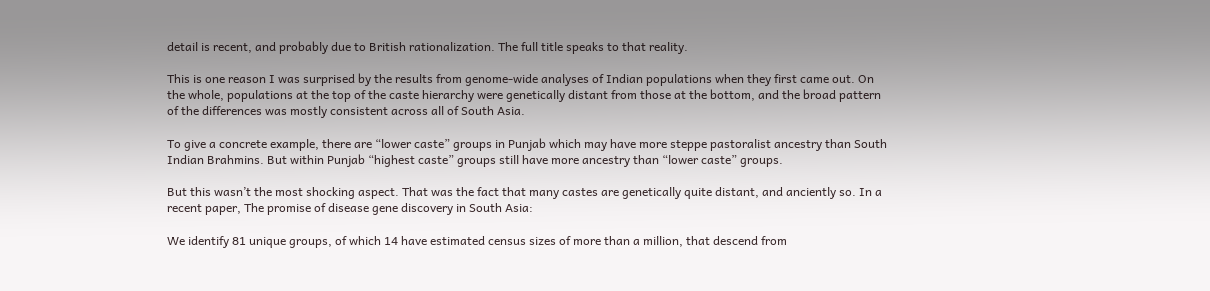detail is recent, and probably due to British rationalization. The full title speaks to that reality.

This is one reason I was surprised by the results from genome-wide analyses of Indian populations when they first came out. On the whole, populations at the top of the caste hierarchy were genetically distant from those at the bottom, and the broad pattern of the differences was mostly consistent across all of South Asia.

To give a concrete example, there are “lower caste” groups in Punjab which may have more steppe pastoralist ancestry than South Indian Brahmins. But within Punjab “highest caste” groups still have more ancestry than “lower caste” groups.

But this wasn’t the most shocking aspect. That was the fact that many castes are genetically quite distant, and anciently so. In a recent paper, The promise of disease gene discovery in South Asia:

We identify 81 unique groups, of which 14 have estimated census sizes of more than a million, that descend from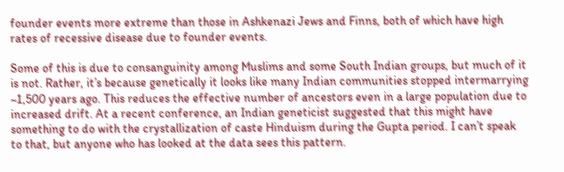founder events more extreme than those in Ashkenazi Jews and Finns, both of which have high rates of recessive disease due to founder events.

Some of this is due to consanguinity among Muslims and some South Indian groups, but much of it is not. Rather, it’s because genetically it looks like many Indian communities stopped intermarrying ~1,500 years ago. This reduces the effective number of ancestors even in a large population due to increased drift. At a recent conference, an Indian geneticist suggested that this might have something to do with the crystallization of caste Hinduism during the Gupta period. I can’t speak to that, but anyone who has looked at the data sees this pattern.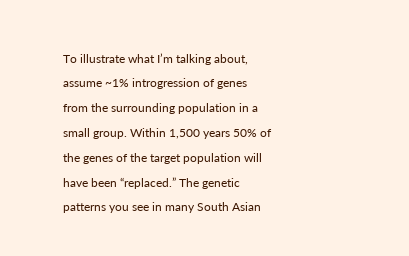To illustrate what I’m talking about, assume ~1% introgression of genes from the surrounding population in a small group. Within 1,500 years 50% of the genes of the target population will have been “replaced.” The genetic patterns you see in many South Asian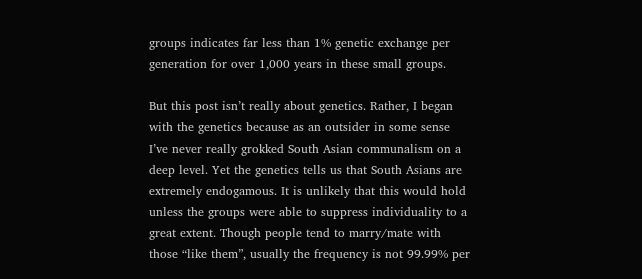groups indicates far less than 1% genetic exchange per generation for over 1,000 years in these small groups.

But this post isn’t really about genetics. Rather, I began with the genetics because as an outsider in some sense I’ve never really grokked South Asian communalism on a deep level. Yet the genetics tells us that South Asians are extremely endogamous. It is unlikely that this would hold unless the groups were able to suppress individuality to a great extent. Though people tend to marry/mate with those “like them”, usually the frequency is not 99.99% per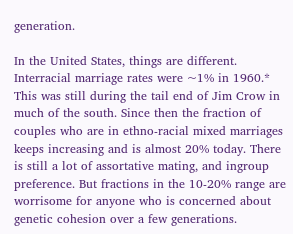generation.

In the United States, things are different. Interracial marriage rates were ~1% in 1960.* This was still during the tail end of Jim Crow in much of the south. Since then the fraction of couples who are in ethno-racial mixed marriages keeps increasing and is almost 20% today. There is still a lot of assortative mating, and ingroup preference. But fractions in the 10-20% range are worrisome for anyone who is concerned about genetic cohesion over a few generations.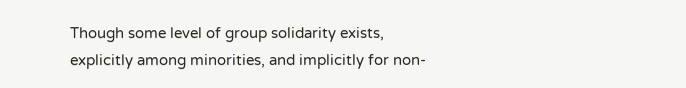Though some level of group solidarity exists, explicitly among minorities, and implicitly for non-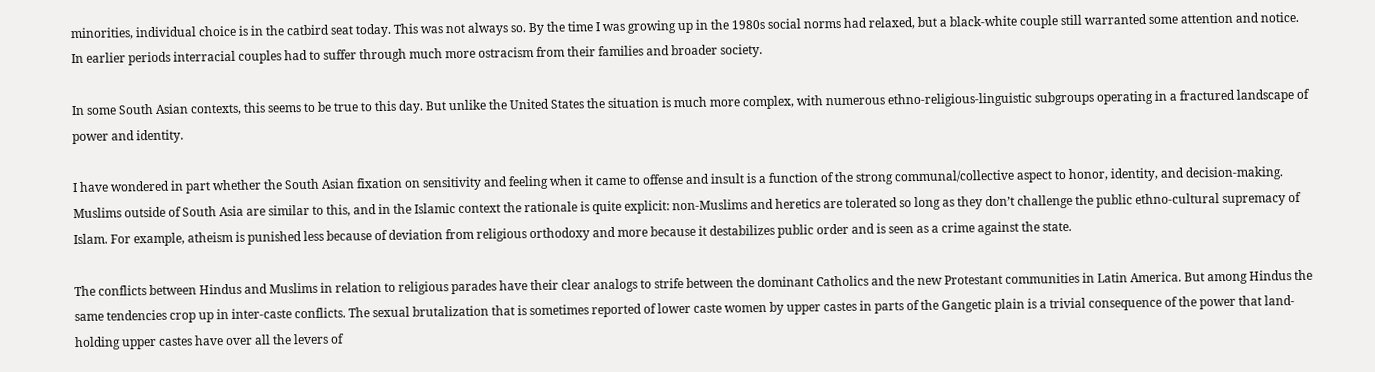minorities, individual choice is in the catbird seat today. This was not always so. By the time I was growing up in the 1980s social norms had relaxed, but a black-white couple still warranted some attention and notice. In earlier periods interracial couples had to suffer through much more ostracism from their families and broader society.

In some South Asian contexts, this seems to be true to this day. But unlike the United States the situation is much more complex, with numerous ethno-religious-linguistic subgroups operating in a fractured landscape of power and identity.

I have wondered in part whether the South Asian fixation on sensitivity and feeling when it came to offense and insult is a function of the strong communal/collective aspect to honor, identity, and decision-making. Muslims outside of South Asia are similar to this, and in the Islamic context the rationale is quite explicit: non-Muslims and heretics are tolerated so long as they don’t challenge the public ethno-cultural supremacy of Islam. For example, atheism is punished less because of deviation from religious orthodoxy and more because it destabilizes public order and is seen as a crime against the state.

The conflicts between Hindus and Muslims in relation to religious parades have their clear analogs to strife between the dominant Catholics and the new Protestant communities in Latin America. But among Hindus the same tendencies crop up in inter-caste conflicts. The sexual brutalization that is sometimes reported of lower caste women by upper castes in parts of the Gangetic plain is a trivial consequence of the power that land-holding upper castes have over all the levers of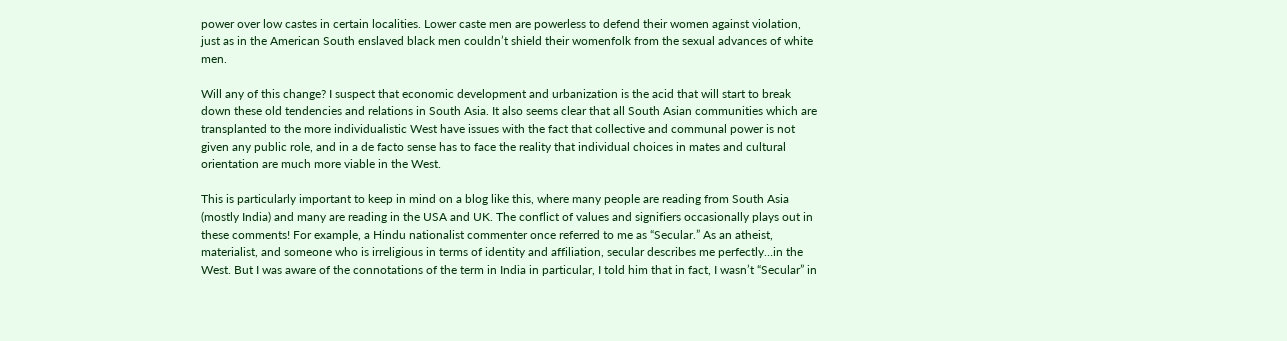power over low castes in certain localities. Lower caste men are powerless to defend their women against violation, just as in the American South enslaved black men couldn’t shield their womenfolk from the sexual advances of white men.

Will any of this change? I suspect that economic development and urbanization is the acid that will start to break down these old tendencies and relations in South Asia. It also seems clear that all South Asian communities which are transplanted to the more individualistic West have issues with the fact that collective and communal power is not given any public role, and in a de facto sense has to face the reality that individual choices in mates and cultural orientation are much more viable in the West.

This is particularly important to keep in mind on a blog like this, where many people are reading from South Asia (mostly India) and many are reading in the USA and UK. The conflict of values and signifiers occasionally plays out in these comments! For example, a Hindu nationalist commenter once referred to me as “Secular.” As an atheist, materialist, and someone who is irreligious in terms of identity and affiliation, secular describes me perfectly…in the West. But I was aware of the connotations of the term in India in particular, I told him that in fact, I wasn’t “Secular” in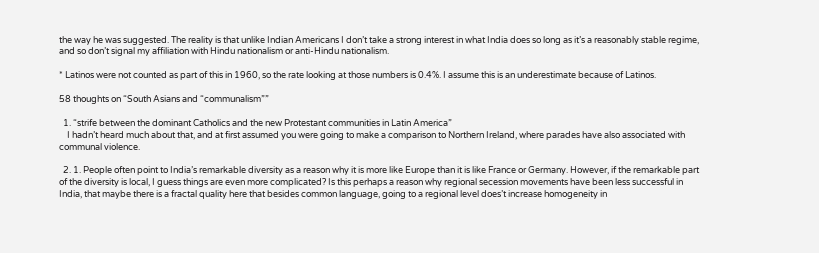the way he was suggested. The reality is that unlike Indian Americans I don’t take a strong interest in what India does so long as it’s a reasonably stable regime, and so don’t signal my affiliation with Hindu nationalism or anti-Hindu nationalism.

* Latinos were not counted as part of this in 1960, so the rate looking at those numbers is 0.4%. I assume this is an underestimate because of Latinos.

58 thoughts on “South Asians and “communalism””

  1. “strife between the dominant Catholics and the new Protestant communities in Latin America”
    I hadn’t heard much about that, and at first assumed you were going to make a comparison to Northern Ireland, where parades have also associated with communal violence.

  2. 1. People often point to India’s remarkable diversity as a reason why it is more like Europe than it is like France or Germany. However, if the remarkable part of the diversity is local, I guess things are even more complicated? Is this perhaps a reason why regional secession movements have been less successful in India, that maybe there is a fractal quality here that besides common language, going to a regional level does’t increase homogeneity in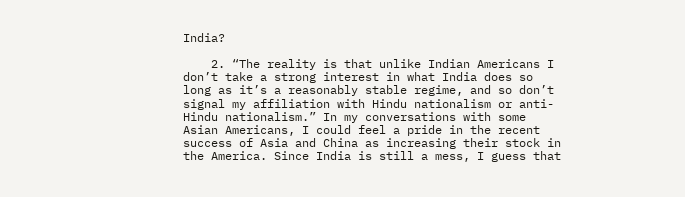India?

    2. “The reality is that unlike Indian Americans I don’t take a strong interest in what India does so long as it’s a reasonably stable regime, and so don’t signal my affiliation with Hindu nationalism or anti-Hindu nationalism.” In my conversations with some Asian Americans, I could feel a pride in the recent success of Asia and China as increasing their stock in the America. Since India is still a mess, I guess that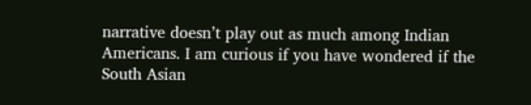narrative doesn’t play out as much among Indian Americans. I am curious if you have wondered if the South Asian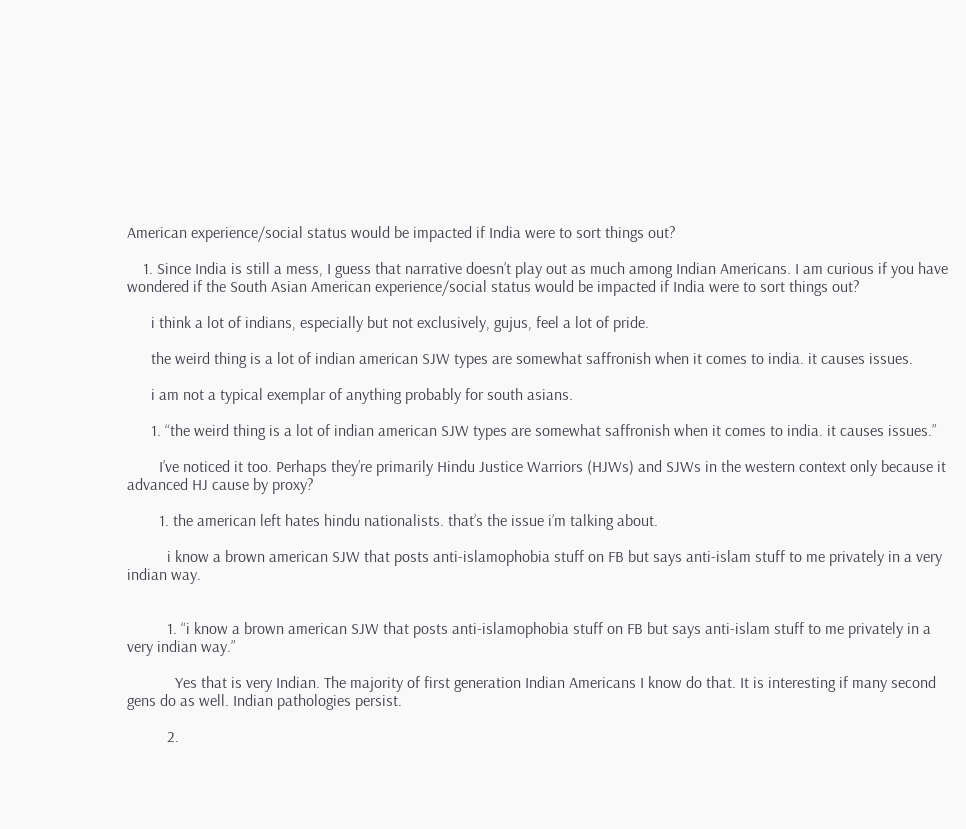American experience/social status would be impacted if India were to sort things out?

    1. Since India is still a mess, I guess that narrative doesn’t play out as much among Indian Americans. I am curious if you have wondered if the South Asian American experience/social status would be impacted if India were to sort things out?

      i think a lot of indians, especially but not exclusively, gujus, feel a lot of pride.

      the weird thing is a lot of indian american SJW types are somewhat saffronish when it comes to india. it causes issues.

      i am not a typical exemplar of anything probably for south asians.

      1. “the weird thing is a lot of indian american SJW types are somewhat saffronish when it comes to india. it causes issues.”

        I’ve noticed it too. Perhaps they’re primarily Hindu Justice Warriors (HJWs) and SJWs in the western context only because it advanced HJ cause by proxy?

        1. the american left hates hindu nationalists. that’s the issue i’m talking about.

          i know a brown american SJW that posts anti-islamophobia stuff on FB but says anti-islam stuff to me privately in a very indian way.


          1. “i know a brown american SJW that posts anti-islamophobia stuff on FB but says anti-islam stuff to me privately in a very indian way.”

            Yes that is very Indian. The majority of first generation Indian Americans I know do that. It is interesting if many second gens do as well. Indian pathologies persist.

          2.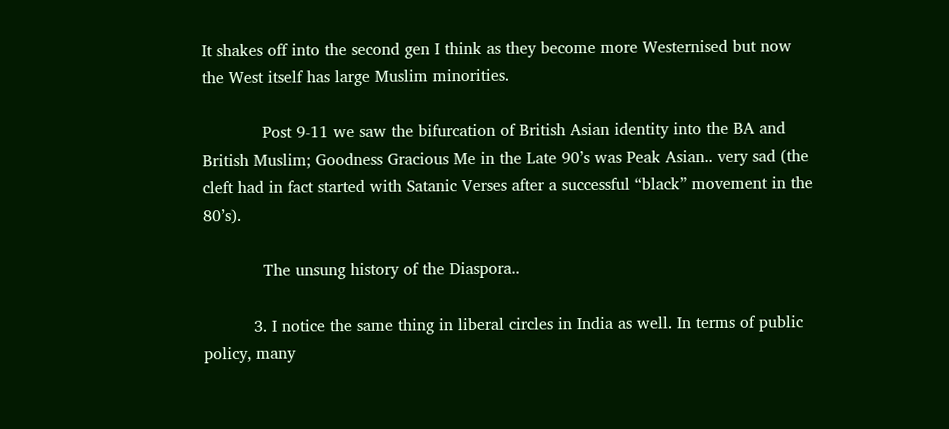It shakes off into the second gen I think as they become more Westernised but now the West itself has large Muslim minorities.

            Post 9-11 we saw the bifurcation of British Asian identity into the BA and British Muslim; Goodness Gracious Me in the Late 90’s was Peak Asian.. very sad (the cleft had in fact started with Satanic Verses after a successful “black” movement in the 80’s).

            The unsung history of the Diaspora..

          3. I notice the same thing in liberal circles in India as well. In terms of public policy, many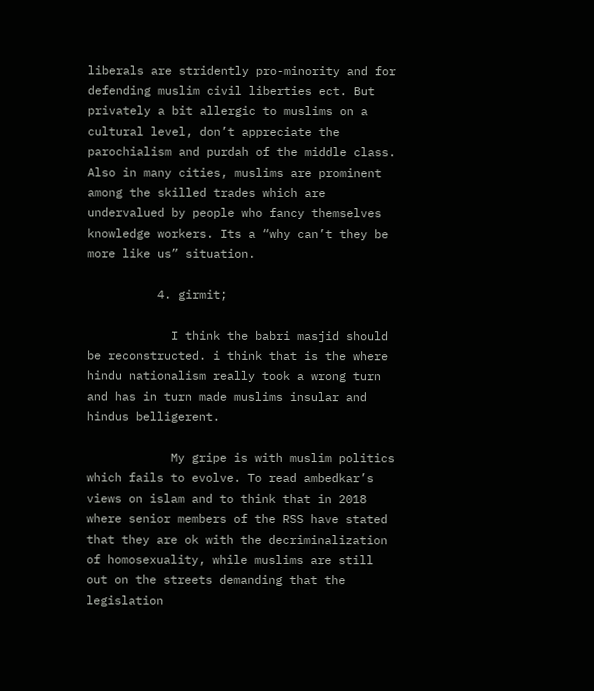liberals are stridently pro-minority and for defending muslim civil liberties ect. But privately a bit allergic to muslims on a cultural level, don’t appreciate the parochialism and purdah of the middle class. Also in many cities, muslims are prominent among the skilled trades which are undervalued by people who fancy themselves knowledge workers. Its a “why can’t they be more like us” situation.

          4. girmit;

            I think the babri masjid should be reconstructed. i think that is the where hindu nationalism really took a wrong turn and has in turn made muslims insular and hindus belligerent.

            My gripe is with muslim politics which fails to evolve. To read ambedkar’s views on islam and to think that in 2018 where senior members of the RSS have stated that they are ok with the decriminalization of homosexuality, while muslims are still out on the streets demanding that the legislation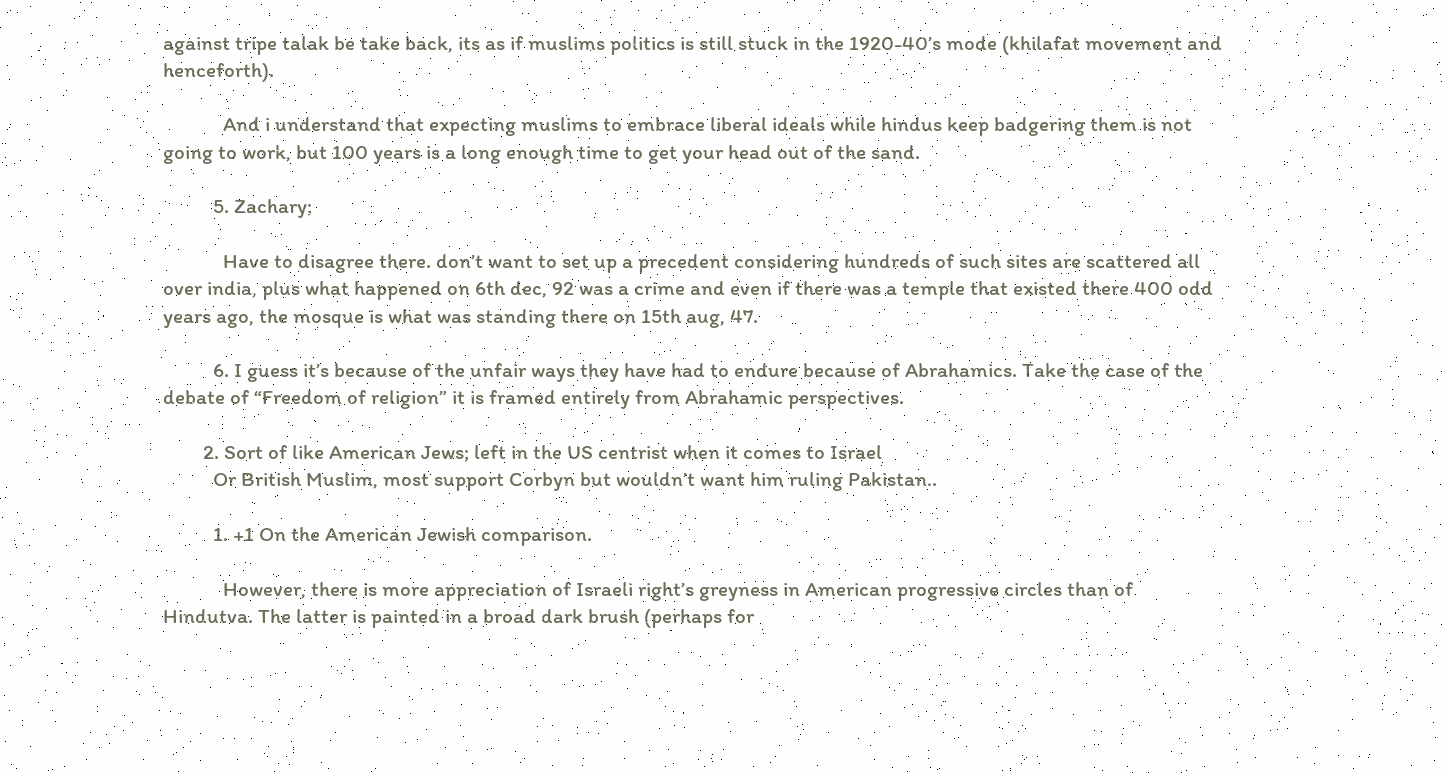against tripe talak be take back, its as if muslims politics is still stuck in the 1920-40’s mode (khilafat movement and henceforth).

            And i understand that expecting muslims to embrace liberal ideals while hindus keep badgering them is not going to work, but 100 years is a long enough time to get your head out of the sand.

          5. Zachary;

            Have to disagree there. don’t want to set up a precedent considering hundreds of such sites are scattered all over india, plus what happened on 6th dec, 92 was a crime and even if there was a temple that existed there 400 odd years ago, the mosque is what was standing there on 15th aug, 47.

          6. I guess it’s because of the unfair ways they have had to endure because of Abrahamics. Take the case of the debate of “Freedom of religion” it is framed entirely from Abrahamic perspectives.

        2. Sort of like American Jews; left in the US centrist when it comes to Israel
          Or British Muslim, most support Corbyn but wouldn’t want him ruling Pakistan..

          1. +1 On the American Jewish comparison.

            However, there is more appreciation of Israeli right’s greyness in American progressive circles than of Hindutva. The latter is painted in a broad dark brush (perhaps for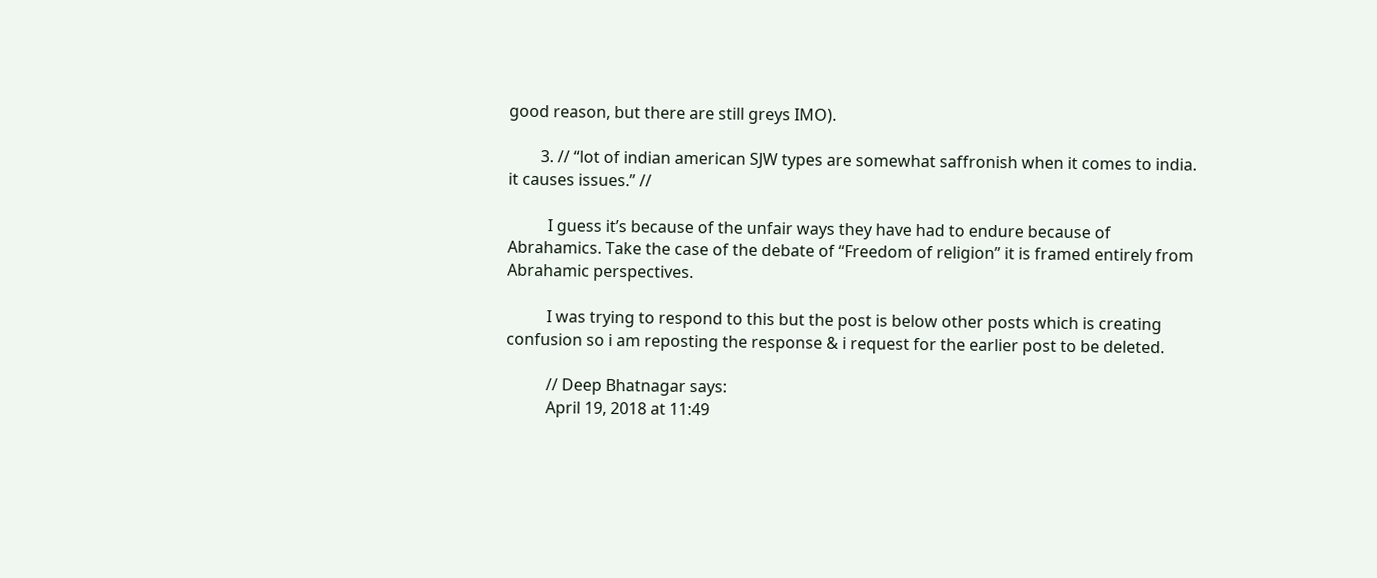good reason, but there are still greys IMO).

        3. // “lot of indian american SJW types are somewhat saffronish when it comes to india. it causes issues.” //

          I guess it’s because of the unfair ways they have had to endure because of Abrahamics. Take the case of the debate of “Freedom of religion” it is framed entirely from Abrahamic perspectives.

          I was trying to respond to this but the post is below other posts which is creating confusion so i am reposting the response & i request for the earlier post to be deleted.

          // Deep Bhatnagar says:
          April 19, 2018 at 11:49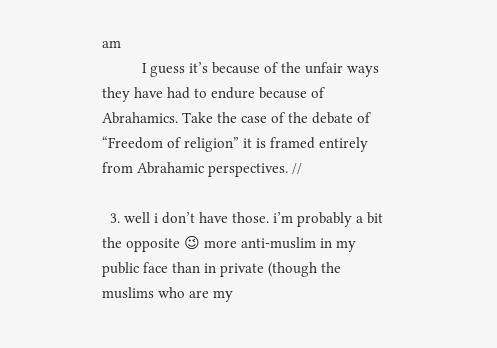am
          I guess it’s because of the unfair ways they have had to endure because of Abrahamics. Take the case of the debate of “Freedom of religion” it is framed entirely from Abrahamic perspectives. //

  3. well i don’t have those. i’m probably a bit the opposite 😉 more anti-muslim in my public face than in private (though the muslims who are my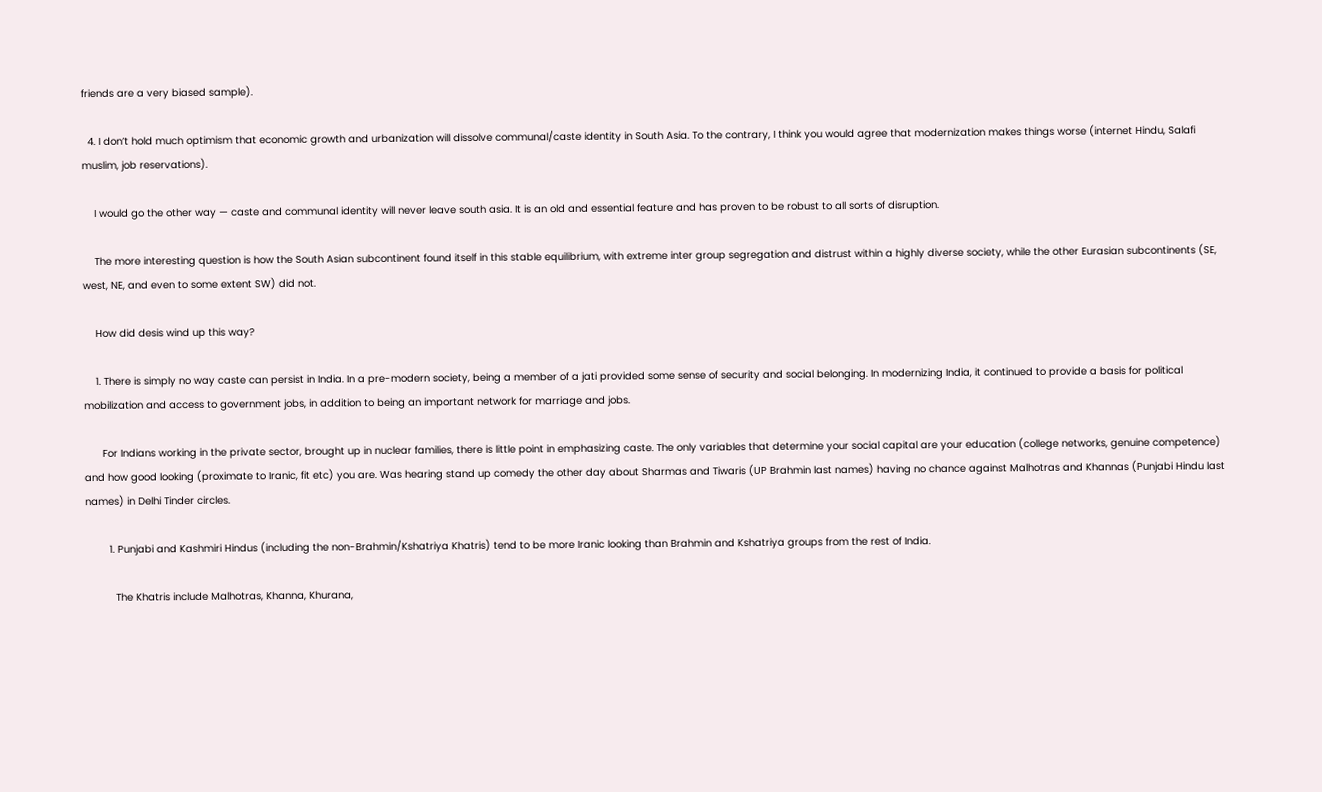friends are a very biased sample).

  4. I don’t hold much optimism that economic growth and urbanization will dissolve communal/caste identity in South Asia. To the contrary, I think you would agree that modernization makes things worse (internet Hindu, Salafi muslim, job reservations).

    I would go the other way — caste and communal identity will never leave south asia. It is an old and essential feature and has proven to be robust to all sorts of disruption.

    The more interesting question is how the South Asian subcontinent found itself in this stable equilibrium, with extreme inter group segregation and distrust within a highly diverse society, while the other Eurasian subcontinents (SE, west, NE, and even to some extent SW) did not.

    How did desis wind up this way?

    1. There is simply no way caste can persist in India. In a pre-modern society, being a member of a jati provided some sense of security and social belonging. In modernizing India, it continued to provide a basis for political mobilization and access to government jobs, in addition to being an important network for marriage and jobs.

      For Indians working in the private sector, brought up in nuclear families, there is little point in emphasizing caste. The only variables that determine your social capital are your education (college networks, genuine competence) and how good looking (proximate to Iranic, fit etc) you are. Was hearing stand up comedy the other day about Sharmas and Tiwaris (UP Brahmin last names) having no chance against Malhotras and Khannas (Punjabi Hindu last names) in Delhi Tinder circles.

        1. Punjabi and Kashmiri Hindus (including the non-Brahmin/Kshatriya Khatris) tend to be more Iranic looking than Brahmin and Kshatriya groups from the rest of India.

          The Khatris include Malhotras, Khanna, Khurana,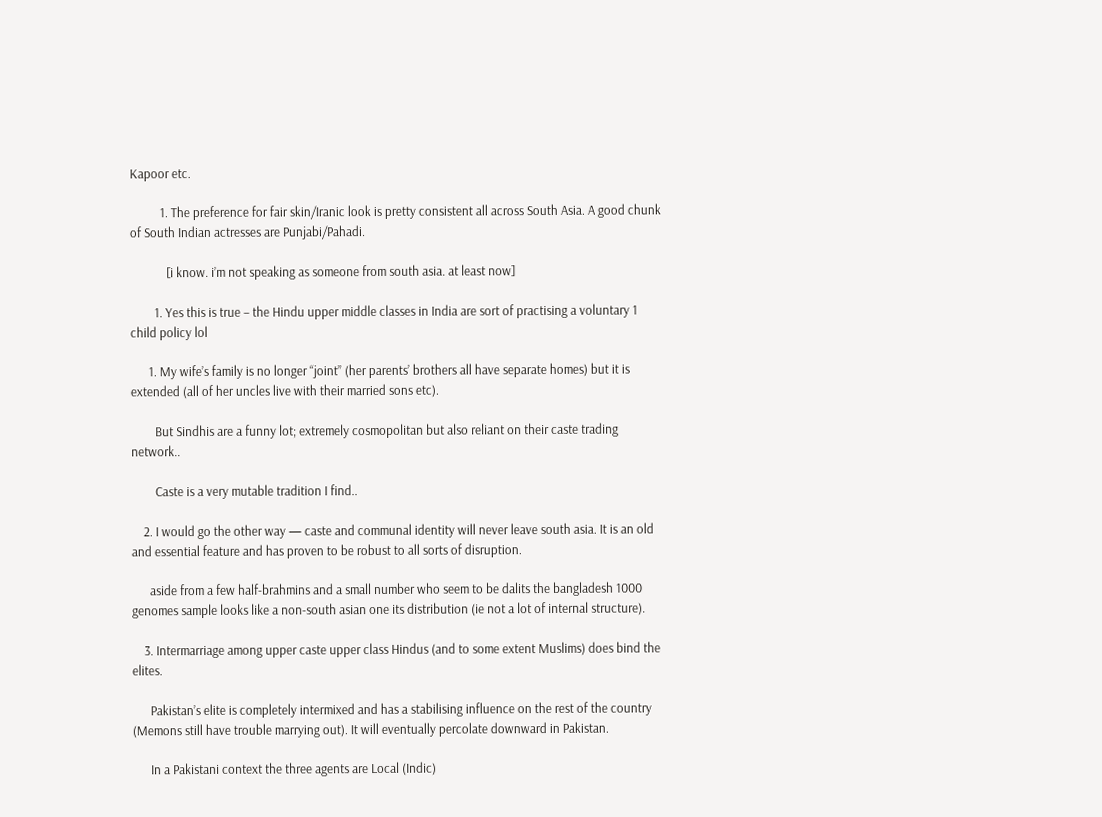Kapoor etc.

          1. The preference for fair skin/Iranic look is pretty consistent all across South Asia. A good chunk of South Indian actresses are Punjabi/Pahadi.

            [i know. i’m not speaking as someone from south asia. at least now]

        1. Yes this is true – the Hindu upper middle classes in India are sort of practising a voluntary 1 child policy lol

      1. My wife’s family is no longer “joint” (her parents’ brothers all have separate homes) but it is extended (all of her uncles live with their married sons etc).

        But Sindhis are a funny lot; extremely cosmopolitan but also reliant on their caste trading network..

        Caste is a very mutable tradition I find..

    2. I would go the other way — caste and communal identity will never leave south asia. It is an old and essential feature and has proven to be robust to all sorts of disruption.

      aside from a few half-brahmins and a small number who seem to be dalits the bangladesh 1000 genomes sample looks like a non-south asian one its distribution (ie not a lot of internal structure).

    3. Intermarriage among upper caste upper class Hindus (and to some extent Muslims) does bind the elites.

      Pakistan’s elite is completely intermixed and has a stabilising influence on the rest of the country (Memons still have trouble marrying out). It will eventually percolate downward in Pakistan.

      In a Pakistani context the three agents are Local (Indic)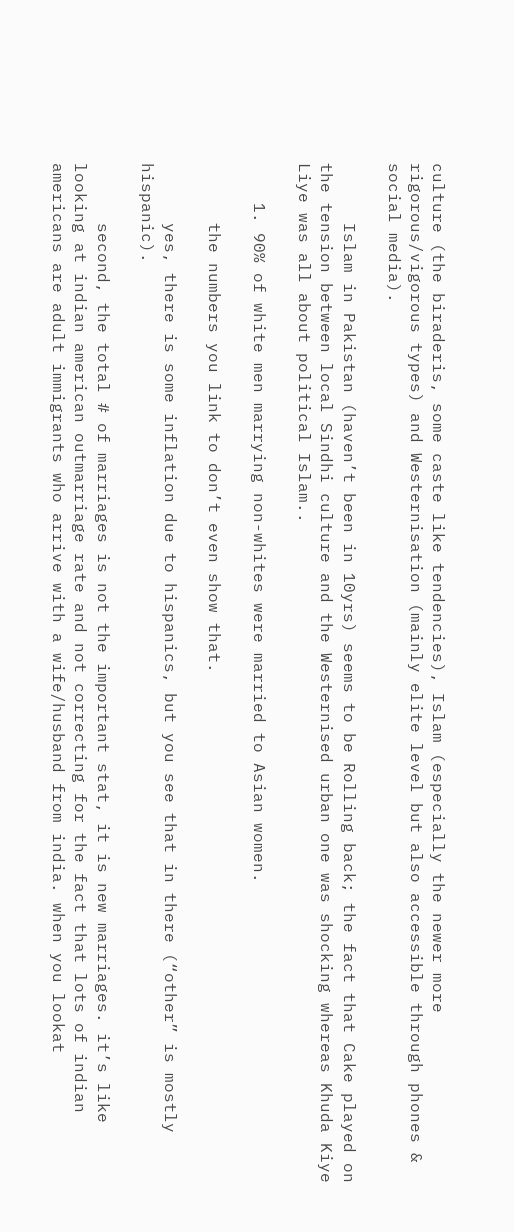culture (the biraderis, some caste like tendencies), Islam (especially the newer more rigorous/vigorous types) and Westernisation (mainly elite level but also accessible through phones & social media).

      Islam in Pakistan (haven’t been in 10yrs) seems to be Rolling back; the fact that Cake played on the tension between local Sindhi culture and the Westernised urban one was shocking whereas Khuda Kiye Liye was all about political Islam..

    1. 90% of white men marrying non-whites were married to Asian women.

      the numbers you link to don’t even show that.

      yes, there is some inflation due to hispanics, but you see that in there (“other” is mostly hispanic).

      second, the total # of marriages is not the important stat, it is new marriages. it’s like looking at indian american outmarriage rate and not correcting for the fact that lots of indian americans are adult immigrants who arrive with a wife/husband from india. when you lookat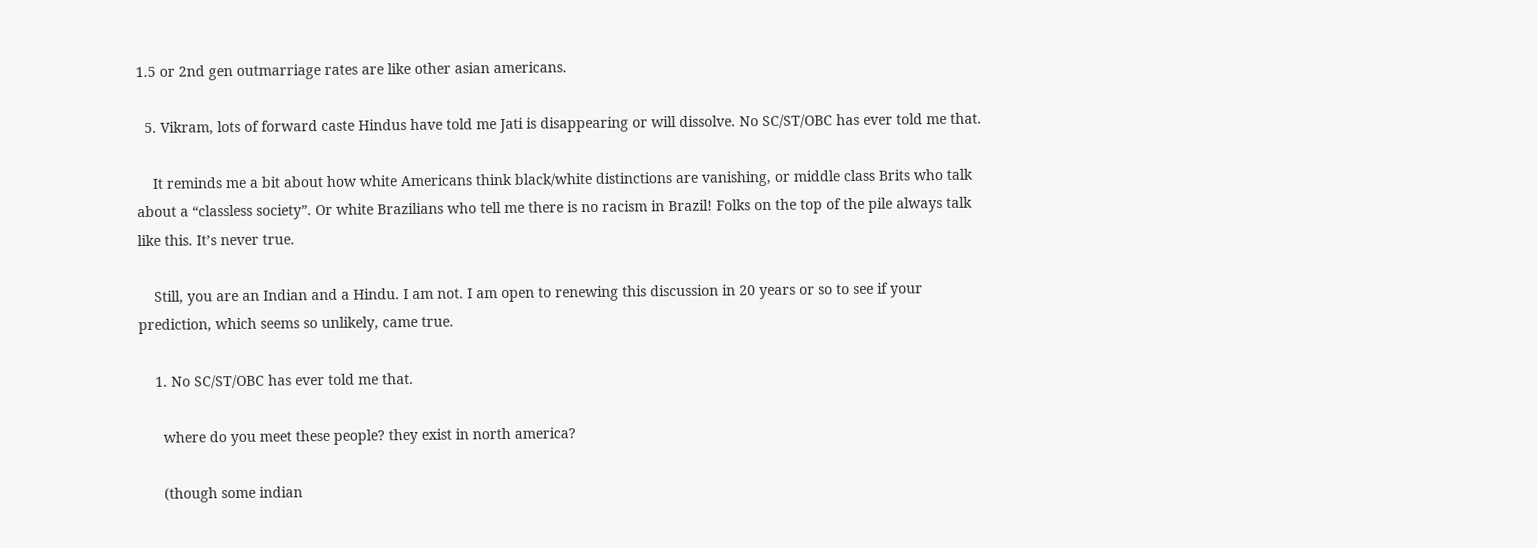1.5 or 2nd gen outmarriage rates are like other asian americans.

  5. Vikram, lots of forward caste Hindus have told me Jati is disappearing or will dissolve. No SC/ST/OBC has ever told me that.

    It reminds me a bit about how white Americans think black/white distinctions are vanishing, or middle class Brits who talk about a “classless society”. Or white Brazilians who tell me there is no racism in Brazil! Folks on the top of the pile always talk like this. It’s never true.

    Still, you are an Indian and a Hindu. I am not. I am open to renewing this discussion in 20 years or so to see if your prediction, which seems so unlikely, came true.

    1. No SC/ST/OBC has ever told me that.

      where do you meet these people? they exist in north america?

      (though some indian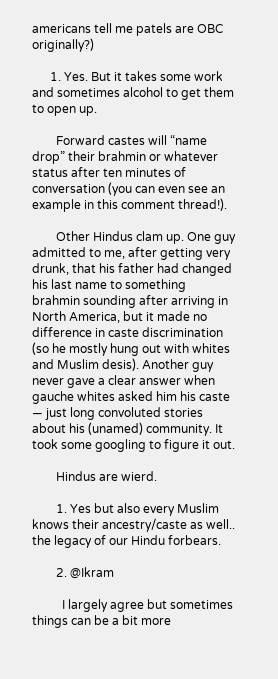americans tell me patels are OBC originally?)

      1. Yes. But it takes some work and sometimes alcohol to get them to open up.

        Forward castes will “name drop” their brahmin or whatever status after ten minutes of conversation (you can even see an example in this comment thread!).

        Other Hindus clam up. One guy admitted to me, after getting very drunk, that his father had changed his last name to something brahmin sounding after arriving in North America, but it made no difference in caste discrimination (so he mostly hung out with whites and Muslim desis). Another guy never gave a clear answer when gauche whites asked him his caste — just long convoluted stories about his (unamed) community. It took some googling to figure it out.

        Hindus are wierd.

        1. Yes but also every Muslim knows their ancestry/caste as well.. the legacy of our Hindu forbears.

        2. @Ikram

          I largely agree but sometimes things can be a bit more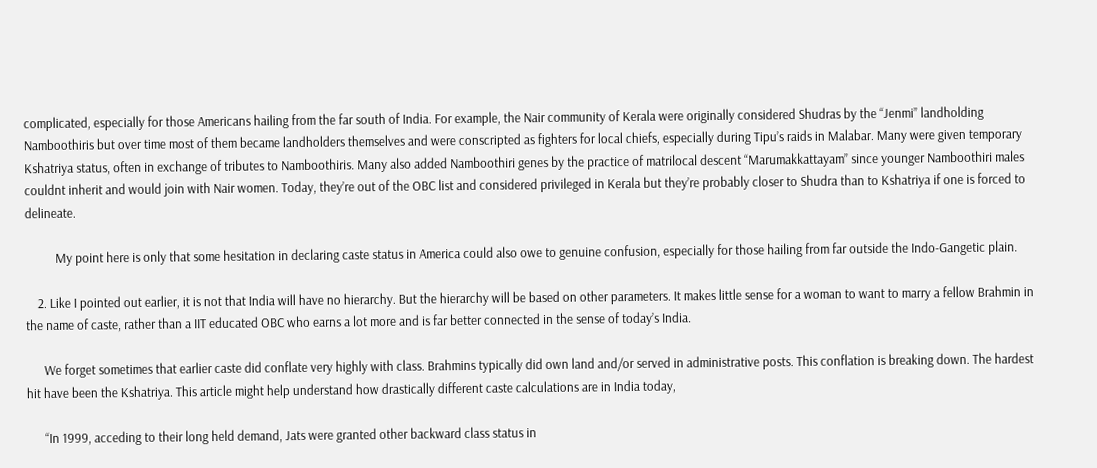complicated, especially for those Americans hailing from the far south of India. For example, the Nair community of Kerala were originally considered Shudras by the “Jenmi” landholding Namboothiris but over time most of them became landholders themselves and were conscripted as fighters for local chiefs, especially during Tipu’s raids in Malabar. Many were given temporary Kshatriya status, often in exchange of tributes to Namboothiris. Many also added Namboothiri genes by the practice of matrilocal descent “Marumakkattayam” since younger Namboothiri males couldnt inherit and would join with Nair women. Today, they’re out of the OBC list and considered privileged in Kerala but they’re probably closer to Shudra than to Kshatriya if one is forced to delineate.

          My point here is only that some hesitation in declaring caste status in America could also owe to genuine confusion, especially for those hailing from far outside the Indo-Gangetic plain.

    2. Like I pointed out earlier, it is not that India will have no hierarchy. But the hierarchy will be based on other parameters. It makes little sense for a woman to want to marry a fellow Brahmin in the name of caste, rather than a IIT educated OBC who earns a lot more and is far better connected in the sense of today’s India.

      We forget sometimes that earlier caste did conflate very highly with class. Brahmins typically did own land and/or served in administrative posts. This conflation is breaking down. The hardest hit have been the Kshatriya. This article might help understand how drastically different caste calculations are in India today,

      “In 1999, acceding to their long held demand, Jats were granted other backward class status in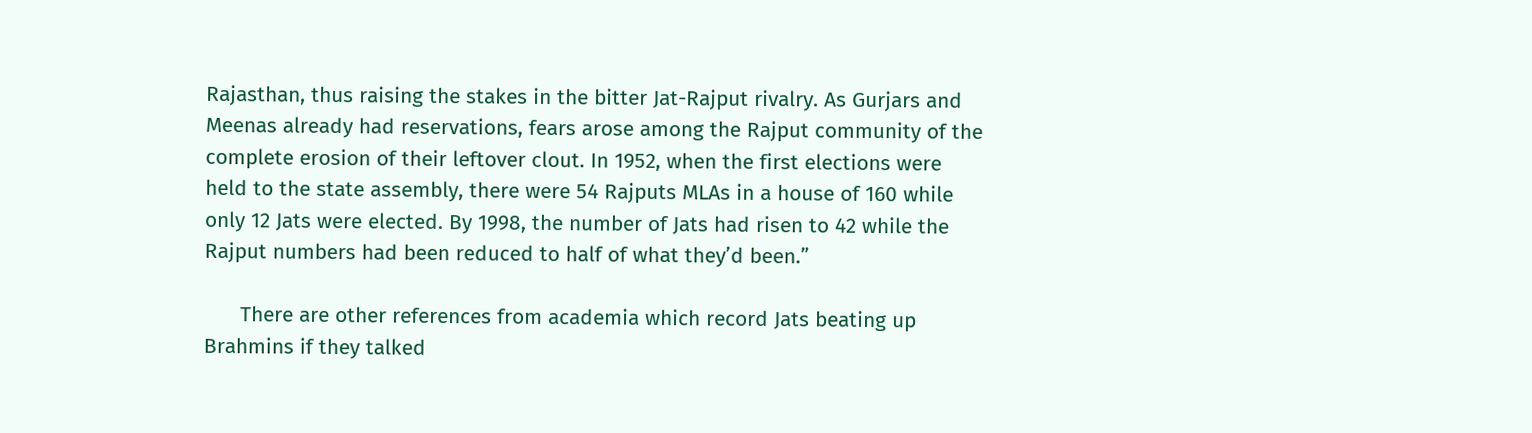Rajasthan, thus raising the stakes in the bitter Jat-Rajput rivalry. As Gurjars and Meenas already had reservations, fears arose among the Rajput community of the complete erosion of their leftover clout. In 1952, when the first elections were held to the state assembly, there were 54 Rajputs MLAs in a house of 160 while only 12 Jats were elected. By 1998, the number of Jats had risen to 42 while the Rajput numbers had been reduced to half of what they’d been.”

      There are other references from academia which record Jats beating up Brahmins if they talked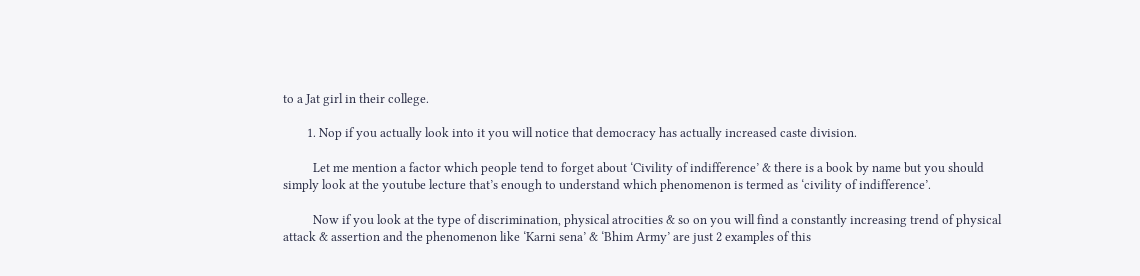to a Jat girl in their college.

        1. Nop if you actually look into it you will notice that democracy has actually increased caste division.

          Let me mention a factor which people tend to forget about ‘Civility of indifference’ & there is a book by name but you should simply look at the youtube lecture that’s enough to understand which phenomenon is termed as ‘civility of indifference’.

          Now if you look at the type of discrimination, physical atrocities & so on you will find a constantly increasing trend of physical attack & assertion and the phenomenon like ‘Karni sena’ & ‘Bhim Army’ are just 2 examples of this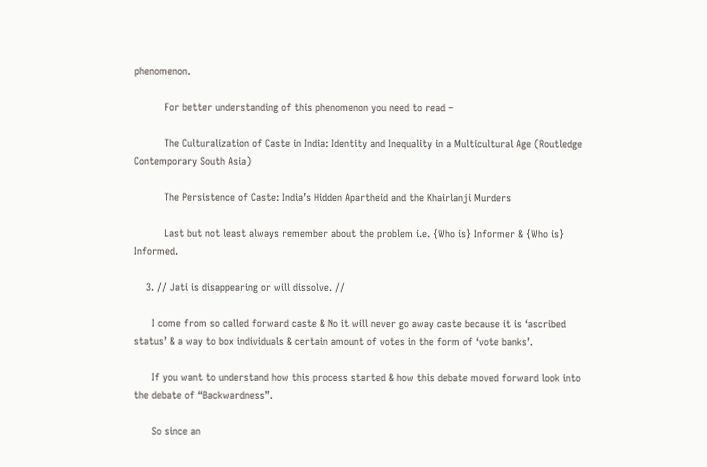phenomenon.

          For better understanding of this phenomenon you need to read –

          The Culturalization of Caste in India: Identity and Inequality in a Multicultural Age (Routledge Contemporary South Asia)

          The Persistence of Caste: India’s Hidden Apartheid and the Khairlanji Murders

          Last but not least always remember about the problem i.e. {Who is} Informer & {Who is} Informed.

    3. // Jati is disappearing or will dissolve. //

      I come from so called forward caste & No it will never go away caste because it is ‘ascribed status’ & a way to box individuals & certain amount of votes in the form of ‘vote banks’.

      If you want to understand how this process started & how this debate moved forward look into the debate of “Backwardness”.

      So since an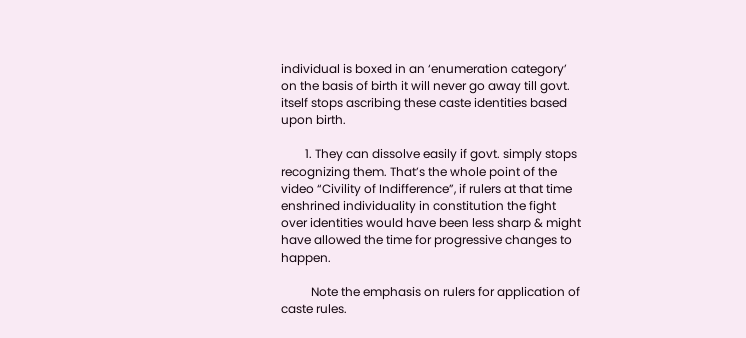individual is boxed in an ‘enumeration category’ on the basis of birth it will never go away till govt. itself stops ascribing these caste identities based upon birth.

        1. They can dissolve easily if govt. simply stops recognizing them. That’s the whole point of the video “Civility of Indifference”, if rulers at that time enshrined individuality in constitution the fight over identities would have been less sharp & might have allowed the time for progressive changes to happen.

          Note the emphasis on rulers for application of caste rules.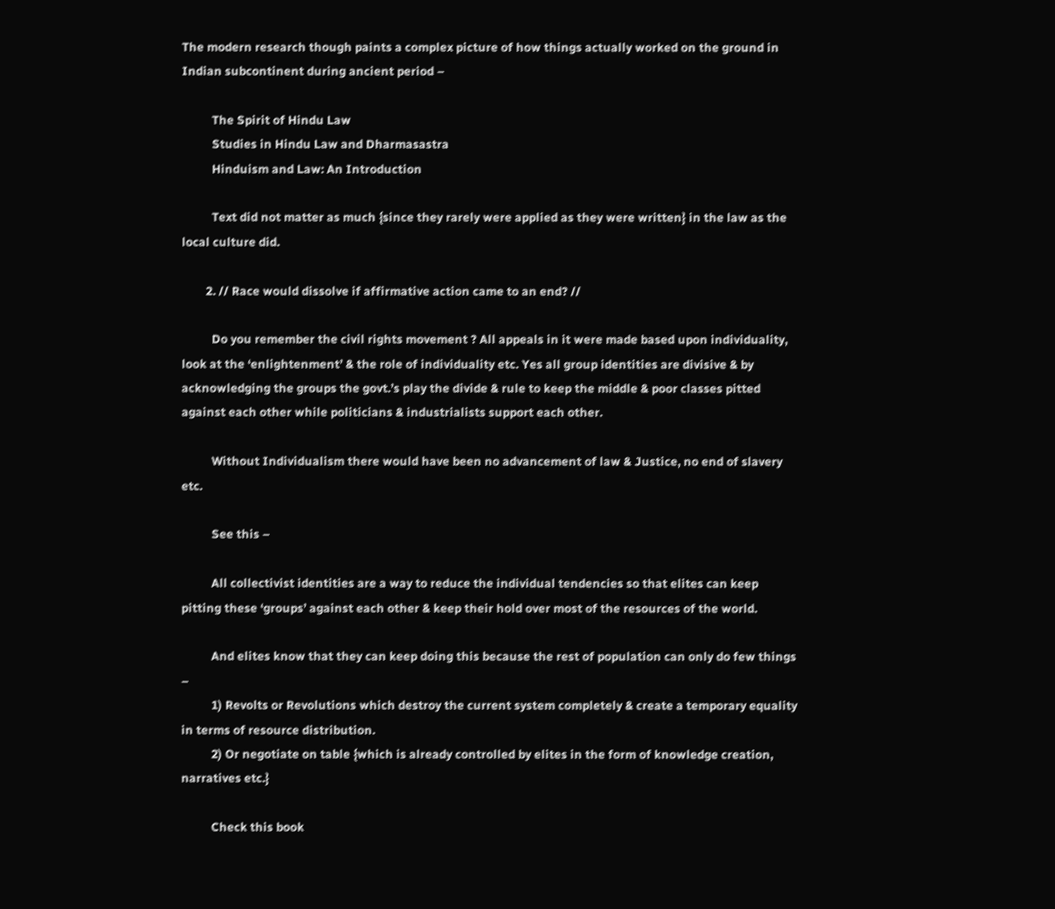The modern research though paints a complex picture of how things actually worked on the ground in Indian subcontinent during ancient period –

          The Spirit of Hindu Law
          Studies in Hindu Law and Dharmasastra
          Hinduism and Law: An Introduction

          Text did not matter as much {since they rarely were applied as they were written} in the law as the local culture did.

        2. // Race would dissolve if affirmative action came to an end? //

          Do you remember the civil rights movement ? All appeals in it were made based upon individuality, look at the ‘enlightenment’ & the role of individuality etc. Yes all group identities are divisive & by acknowledging the groups the govt.’s play the divide & rule to keep the middle & poor classes pitted against each other while politicians & industrialists support each other.

          Without Individualism there would have been no advancement of law & Justice, no end of slavery etc.

          See this –

          All collectivist identities are a way to reduce the individual tendencies so that elites can keep pitting these ‘groups’ against each other & keep their hold over most of the resources of the world.

          And elites know that they can keep doing this because the rest of population can only do few things –
          1) Revolts or Revolutions which destroy the current system completely & create a temporary equality in terms of resource distribution.
          2) Or negotiate on table {which is already controlled by elites in the form of knowledge creation, narratives etc.}

          Check this book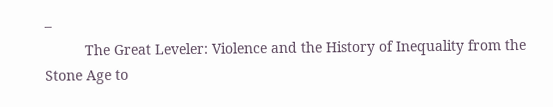–
          The Great Leveler: Violence and the History of Inequality from the Stone Age to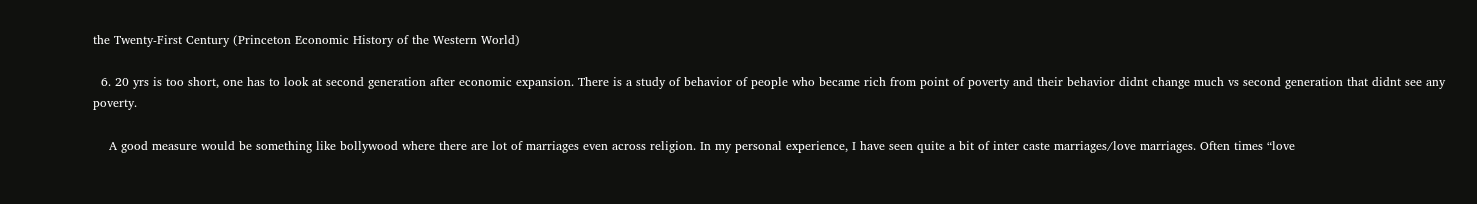the Twenty-First Century (Princeton Economic History of the Western World)

  6. 20 yrs is too short, one has to look at second generation after economic expansion. There is a study of behavior of people who became rich from point of poverty and their behavior didnt change much vs second generation that didnt see any poverty.

    A good measure would be something like bollywood where there are lot of marriages even across religion. In my personal experience, I have seen quite a bit of inter caste marriages/love marriages. Often times “love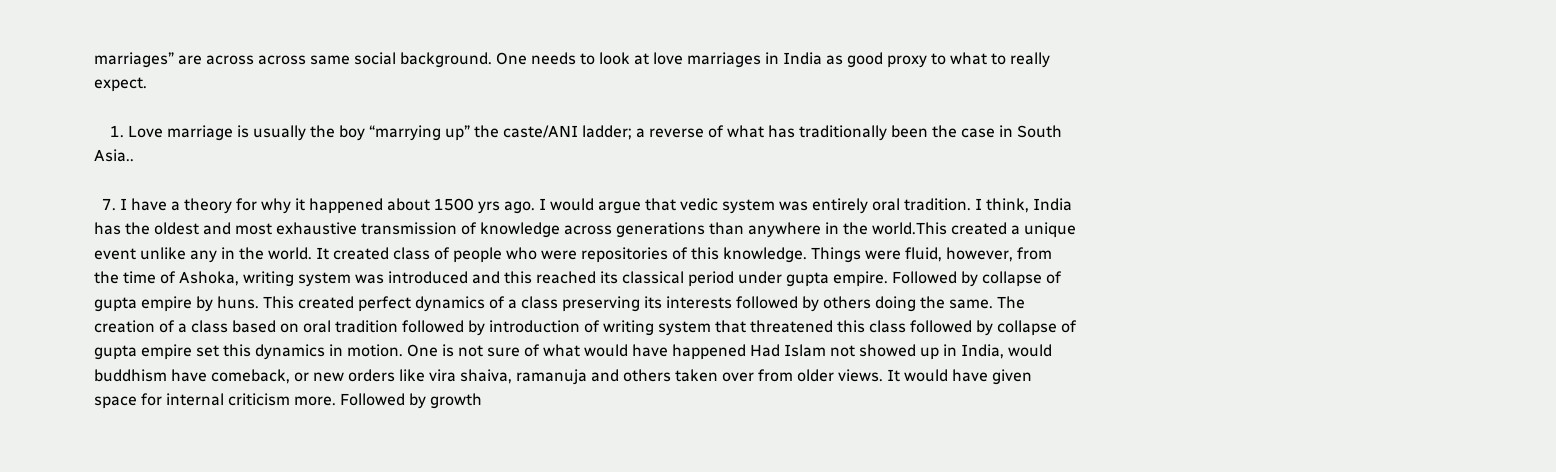marriages” are across across same social background. One needs to look at love marriages in India as good proxy to what to really expect.

    1. Love marriage is usually the boy “marrying up” the caste/ANI ladder; a reverse of what has traditionally been the case in South Asia..

  7. I have a theory for why it happened about 1500 yrs ago. I would argue that vedic system was entirely oral tradition. I think, India has the oldest and most exhaustive transmission of knowledge across generations than anywhere in the world.This created a unique event unlike any in the world. It created class of people who were repositories of this knowledge. Things were fluid, however, from the time of Ashoka, writing system was introduced and this reached its classical period under gupta empire. Followed by collapse of gupta empire by huns. This created perfect dynamics of a class preserving its interests followed by others doing the same. The creation of a class based on oral tradition followed by introduction of writing system that threatened this class followed by collapse of gupta empire set this dynamics in motion. One is not sure of what would have happened Had Islam not showed up in India, would buddhism have comeback, or new orders like vira shaiva, ramanuja and others taken over from older views. It would have given space for internal criticism more. Followed by growth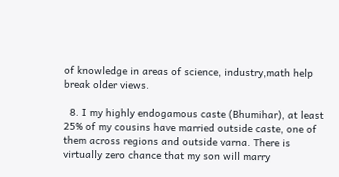of knowledge in areas of science, industry,math help break older views.

  8. I my highly endogamous caste (Bhumihar), at least 25% of my cousins have married outside caste, one of them across regions and outside varna. There is virtually zero chance that my son will marry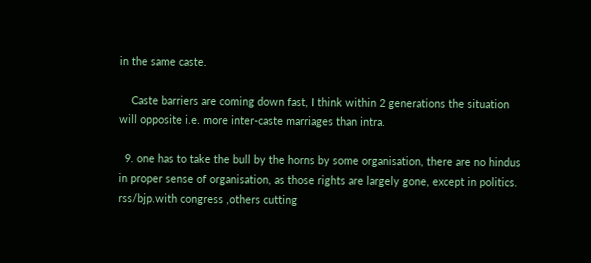in the same caste.

    Caste barriers are coming down fast, I think within 2 generations the situation will opposite i.e. more inter-caste marriages than intra.

  9. one has to take the bull by the horns by some organisation, there are no hindus in proper sense of organisation, as those rights are largely gone, except in politics. rss/bjp.with congress ,others cutting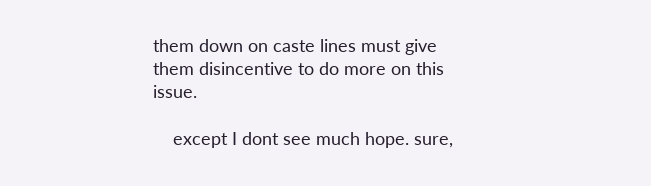them down on caste lines must give them disincentive to do more on this issue.

    except I dont see much hope. sure,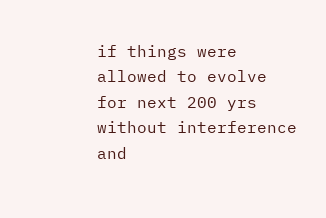if things were allowed to evolve for next 200 yrs without interference and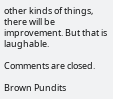other kinds of things, there will be improvement. But that is laughable.

Comments are closed.

Brown Pundits